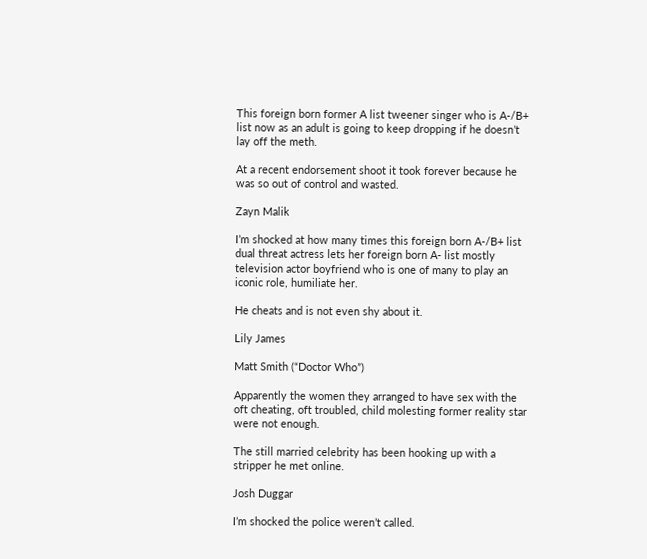This foreign born former A list tweener singer who is A-/B+ list now as an adult is going to keep dropping if he doesn’t lay off the meth.

At a recent endorsement shoot it took forever because he was so out of control and wasted.

Zayn Malik

I’m shocked at how many times this foreign born A-/B+ list dual threat actress lets her foreign born A- list mostly television actor boyfriend who is one of many to play an iconic role, humiliate her.

He cheats and is not even shy about it.

Lily James

Matt Smith (“Doctor Who”)

Apparently the women they arranged to have sex with the oft cheating, oft troubled, child molesting former reality star were not enough.

The still married celebrity has been hooking up with a stripper he met online.

Josh Duggar

I’m shocked the police weren’t called.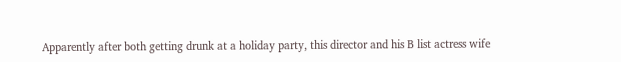Apparently after both getting drunk at a holiday party, this director and his B list actress wife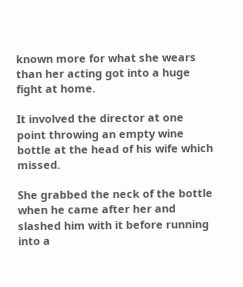known more for what she wears than her acting got into a huge fight at home.

It involved the director at one point throwing an empty wine bottle at the head of his wife which missed.

She grabbed the neck of the bottle when he came after her and slashed him with it before running into a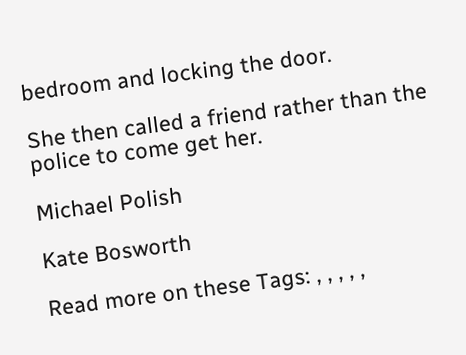bedroom and locking the door.

She then called a friend rather than the police to come get her.

Michael Polish

Kate Bosworth

Read more on these Tags: , , , , ,